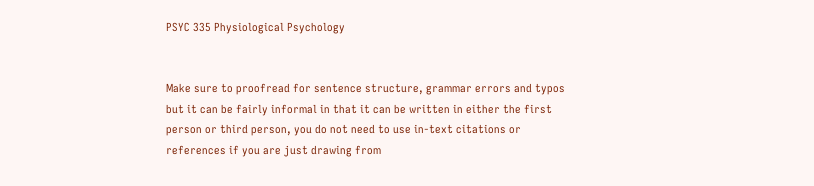PSYC 335 Physiological Psychology


Make sure to proofread for sentence structure, grammar errors and typos but it can be fairly informal in that it can be written in either the first person or third person, you do not need to use in-text citations or references if you are just drawing from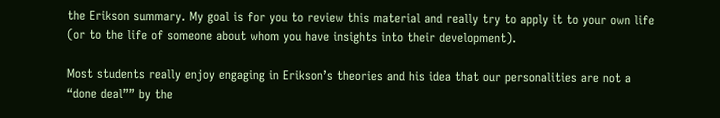the Erikson summary. My goal is for you to review this material and really try to apply it to your own life (or to the life of someone about whom you have insights into their development).

Most students really enjoy engaging in Erikson’s theories and his idea that our personalities are not a “done deal”” by the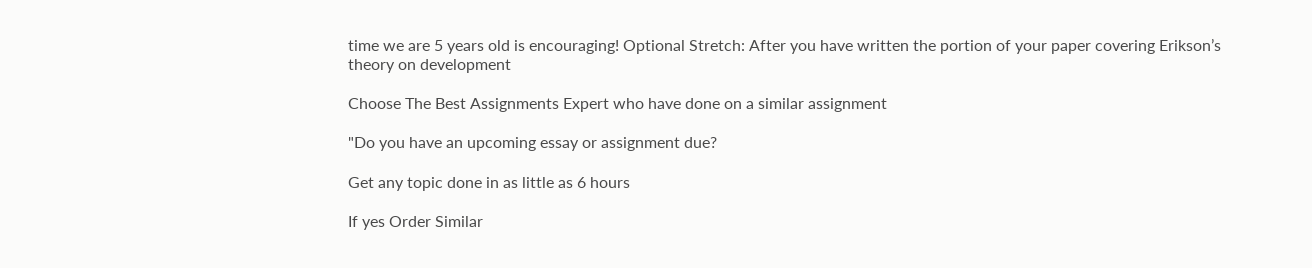time we are 5 years old is encouraging! Optional Stretch: After you have written the portion of your paper covering Erikson’s theory on development

Choose The Best Assignments Expert who have done on a similar assignment

"Do you have an upcoming essay or assignment due?

Get any topic done in as little as 6 hours

If yes Order Similar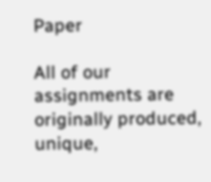Paper

All of our assignments are originally produced, unique,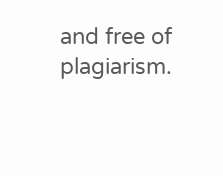and free of plagiarism.